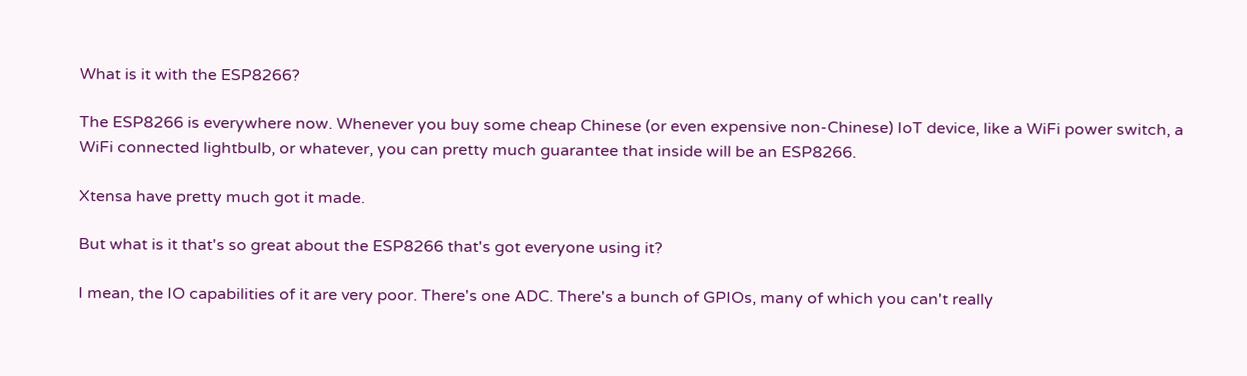What is it with the ESP8266?

The ESP8266 is everywhere now. Whenever you buy some cheap Chinese (or even expensive non-Chinese) IoT device, like a WiFi power switch, a WiFi connected lightbulb, or whatever, you can pretty much guarantee that inside will be an ESP8266.

Xtensa have pretty much got it made.

But what is it that's so great about the ESP8266 that's got everyone using it?

I mean, the IO capabilities of it are very poor. There's one ADC. There's a bunch of GPIOs, many of which you can't really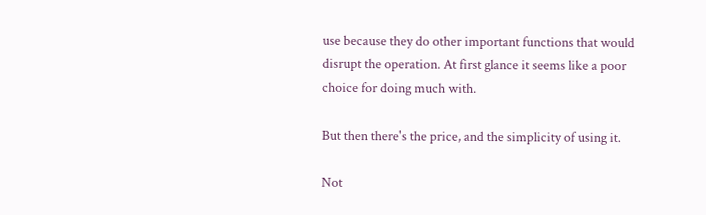use because they do other important functions that would disrupt the operation. At first glance it seems like a poor choice for doing much with.

But then there's the price, and the simplicity of using it.

Not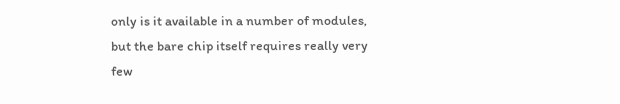only is it available in a number of modules, but the bare chip itself requires really very few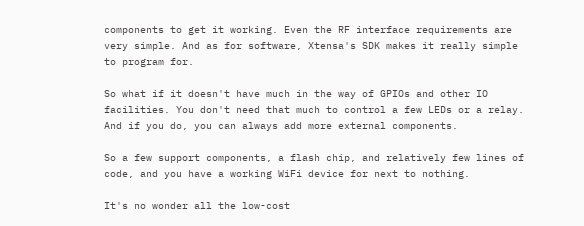components to get it working. Even the RF interface requirements are very simple. And as for software, Xtensa's SDK makes it really simple to program for.

So what if it doesn't have much in the way of GPIOs and other IO facilities. You don't need that much to control a few LEDs or a relay. And if you do, you can always add more external components.

So a few support components, a flash chip, and relatively few lines of code, and you have a working WiFi device for next to nothing.

It's no wonder all the low-cost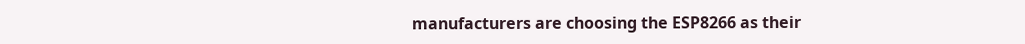manufacturers are choosing the ESP8266 as their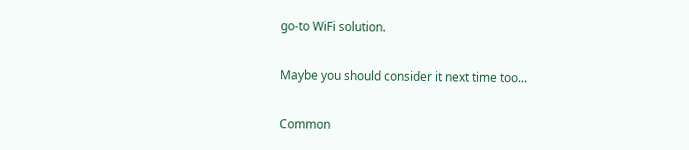go-to WiFi solution.

Maybe you should consider it next time too...

Common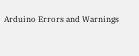Arduino Errors and Warnings